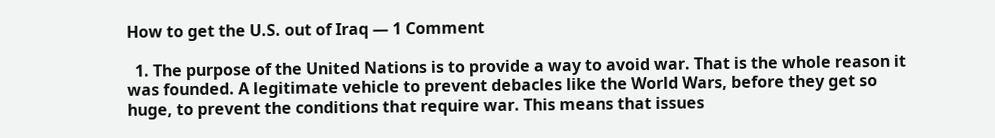How to get the U.S. out of Iraq — 1 Comment

  1. The purpose of the United Nations is to provide a way to avoid war. That is the whole reason it was founded. A legitimate vehicle to prevent debacles like the World Wars, before they get so huge, to prevent the conditions that require war. This means that issues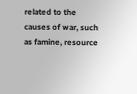related to the causes of war, such as famine, resource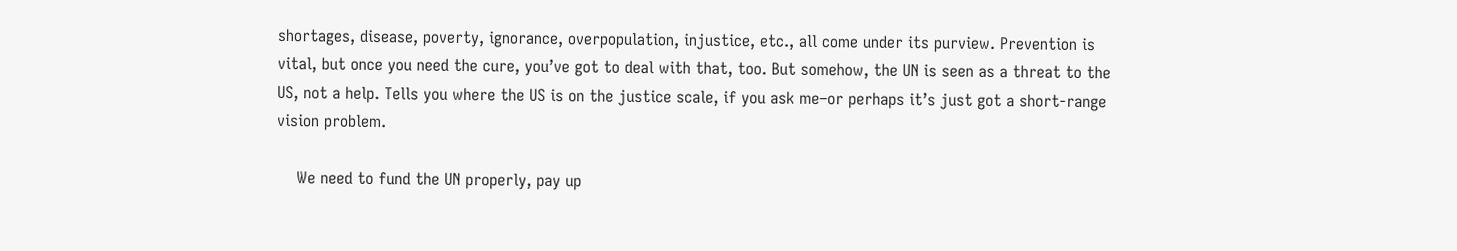shortages, disease, poverty, ignorance, overpopulation, injustice, etc., all come under its purview. Prevention is vital, but once you need the cure, you’ve got to deal with that, too. But somehow, the UN is seen as a threat to the US, not a help. Tells you where the US is on the justice scale, if you ask me–or perhaps it’s just got a short-range vision problem.

    We need to fund the UN properly, pay up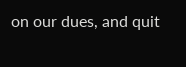on our dues, and quit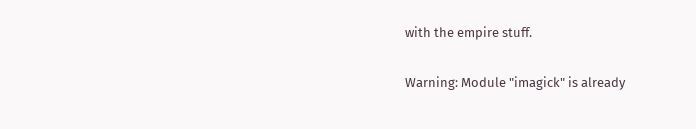with the empire stuff.

Warning: Module "imagick" is already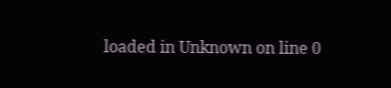loaded in Unknown on line 0